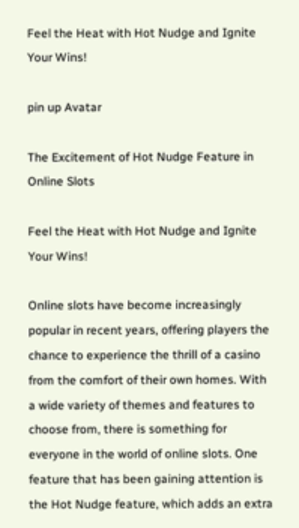Feel the Heat with Hot Nudge and Ignite Your Wins!

pin up Avatar

The Excitement of Hot Nudge Feature in Online Slots

Feel the Heat with Hot Nudge and Ignite Your Wins!

Online slots have become increasingly popular in recent years, offering players the chance to experience the thrill of a casino from the comfort of their own homes. With a wide variety of themes and features to choose from, there is something for everyone in the world of online slots. One feature that has been gaining attention is the Hot Nudge feature, which adds an extra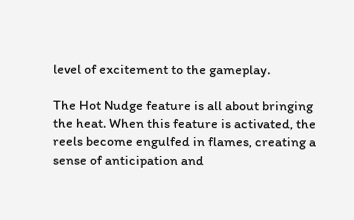level of excitement to the gameplay.

The Hot Nudge feature is all about bringing the heat. When this feature is activated, the reels become engulfed in flames, creating a sense of anticipation and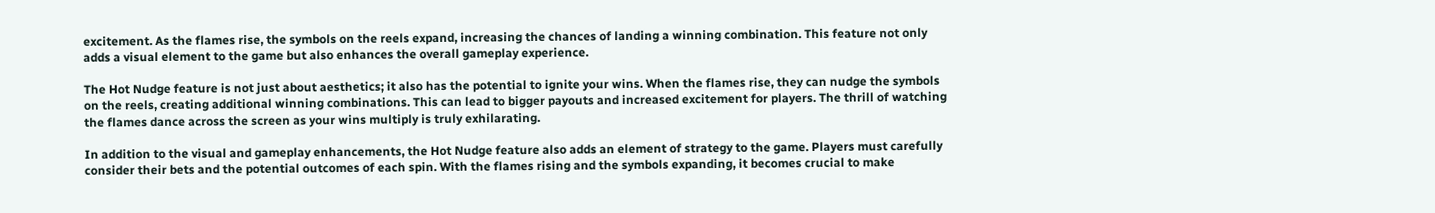excitement. As the flames rise, the symbols on the reels expand, increasing the chances of landing a winning combination. This feature not only adds a visual element to the game but also enhances the overall gameplay experience.

The Hot Nudge feature is not just about aesthetics; it also has the potential to ignite your wins. When the flames rise, they can nudge the symbols on the reels, creating additional winning combinations. This can lead to bigger payouts and increased excitement for players. The thrill of watching the flames dance across the screen as your wins multiply is truly exhilarating.

In addition to the visual and gameplay enhancements, the Hot Nudge feature also adds an element of strategy to the game. Players must carefully consider their bets and the potential outcomes of each spin. With the flames rising and the symbols expanding, it becomes crucial to make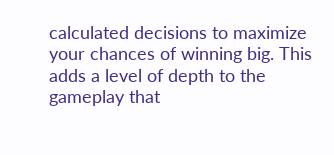calculated decisions to maximize your chances of winning big. This adds a level of depth to the gameplay that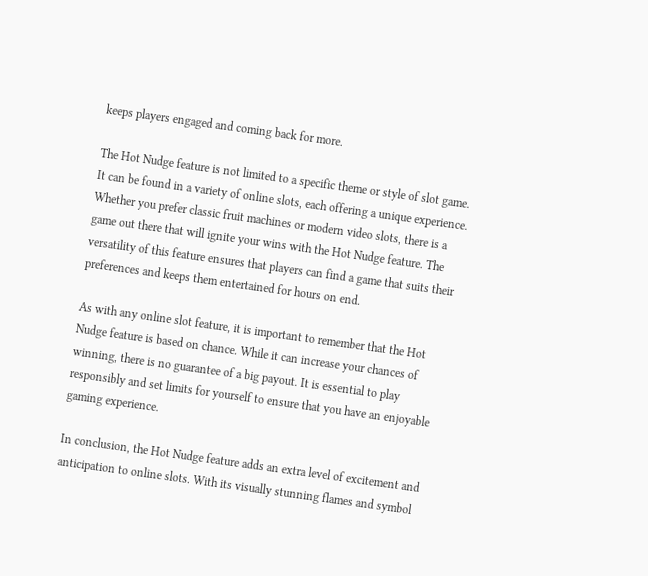keeps players engaged and coming back for more.

The Hot Nudge feature is not limited to a specific theme or style of slot game. It can be found in a variety of online slots, each offering a unique experience. Whether you prefer classic fruit machines or modern video slots, there is a game out there that will ignite your wins with the Hot Nudge feature. The versatility of this feature ensures that players can find a game that suits their preferences and keeps them entertained for hours on end.

As with any online slot feature, it is important to remember that the Hot Nudge feature is based on chance. While it can increase your chances of winning, there is no guarantee of a big payout. It is essential to play responsibly and set limits for yourself to ensure that you have an enjoyable gaming experience.

In conclusion, the Hot Nudge feature adds an extra level of excitement and anticipation to online slots. With its visually stunning flames and symbol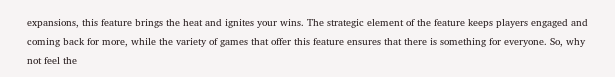expansions, this feature brings the heat and ignites your wins. The strategic element of the feature keeps players engaged and coming back for more, while the variety of games that offer this feature ensures that there is something for everyone. So, why not feel the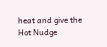heat and give the Hot Nudge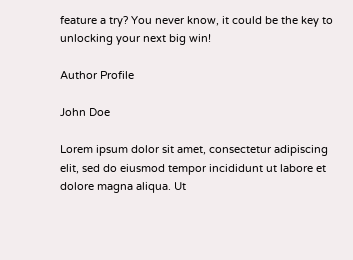feature a try? You never know, it could be the key to unlocking your next big win!

Author Profile

John Doe

Lorem ipsum dolor sit amet, consectetur adipiscing elit, sed do eiusmod tempor incididunt ut labore et dolore magna aliqua. Ut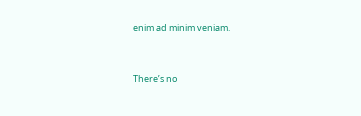enim ad minim veniam.


There’s no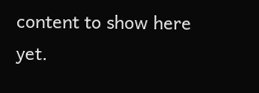content to show here yet.